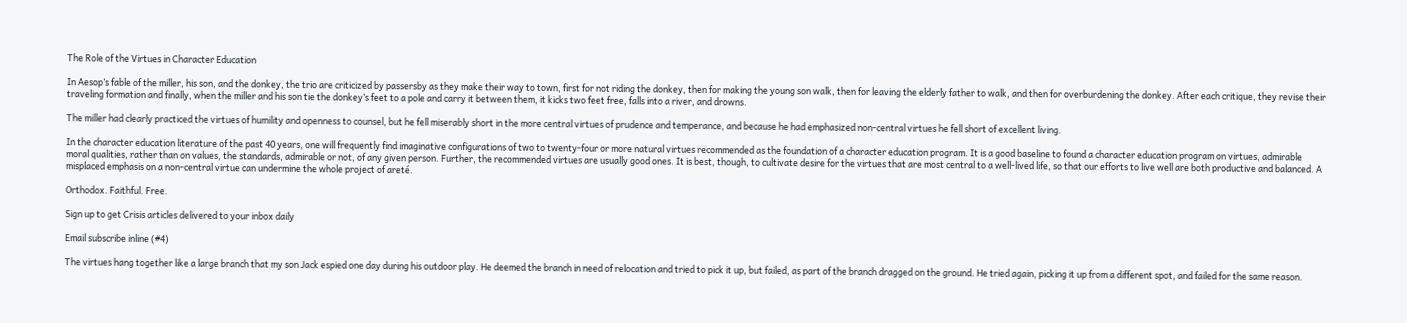The Role of the Virtues in Character Education

In Aesop’s fable of the miller, his son, and the donkey, the trio are criticized by passersby as they make their way to town, first for not riding the donkey, then for making the young son walk, then for leaving the elderly father to walk, and then for overburdening the donkey. After each critique, they revise their traveling formation and finally, when the miller and his son tie the donkey’s feet to a pole and carry it between them, it kicks two feet free, falls into a river, and drowns.

The miller had clearly practiced the virtues of humility and openness to counsel, but he fell miserably short in the more central virtues of prudence and temperance, and because he had emphasized non-central virtues he fell short of excellent living.

In the character education literature of the past 40 years, one will frequently find imaginative configurations of two to twenty-four or more natural virtues recommended as the foundation of a character education program. It is a good baseline to found a character education program on virtues, admirable moral qualities, rather than on values, the standards, admirable or not, of any given person. Further, the recommended virtues are usually good ones. It is best, though, to cultivate desire for the virtues that are most central to a well-lived life, so that our efforts to live well are both productive and balanced. A misplaced emphasis on a non-central virtue can undermine the whole project of areté.

Orthodox. Faithful. Free.

Sign up to get Crisis articles delivered to your inbox daily

Email subscribe inline (#4)

The virtues hang together like a large branch that my son Jack espied one day during his outdoor play. He deemed the branch in need of relocation and tried to pick it up, but failed, as part of the branch dragged on the ground. He tried again, picking it up from a different spot, and failed for the same reason.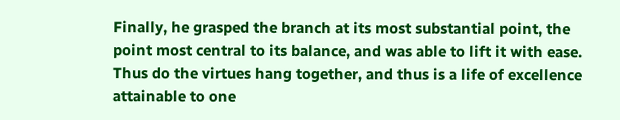Finally, he grasped the branch at its most substantial point, the point most central to its balance, and was able to lift it with ease. Thus do the virtues hang together, and thus is a life of excellence attainable to one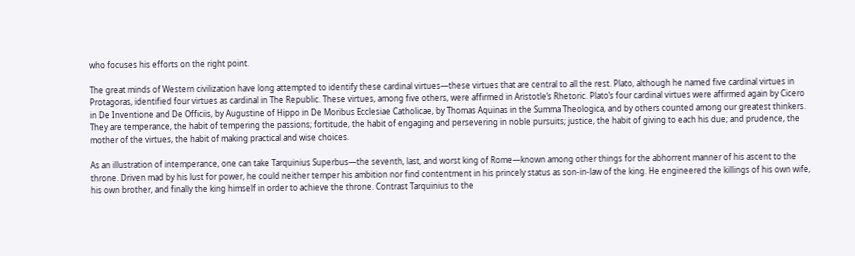who focuses his efforts on the right point.

The great minds of Western civilization have long attempted to identify these cardinal virtues—these virtues that are central to all the rest. Plato, although he named five cardinal virtues in Protagoras, identified four virtues as cardinal in The Republic. These virtues, among five others, were affirmed in Aristotle’s Rhetoric. Plato’s four cardinal virtues were affirmed again by Cicero in De Inventione and De Officiis, by Augustine of Hippo in De Moribus Ecclesiae Catholicae, by Thomas Aquinas in the Summa Theologica, and by others counted among our greatest thinkers. They are temperance, the habit of tempering the passions; fortitude, the habit of engaging and persevering in noble pursuits; justice, the habit of giving to each his due; and prudence, the mother of the virtues, the habit of making practical and wise choices.

As an illustration of intemperance, one can take Tarquinius Superbus—the seventh, last, and worst king of Rome—known among other things for the abhorrent manner of his ascent to the throne. Driven mad by his lust for power, he could neither temper his ambition nor find contentment in his princely status as son-in-law of the king. He engineered the killings of his own wife, his own brother, and finally the king himself in order to achieve the throne. Contrast Tarquinius to the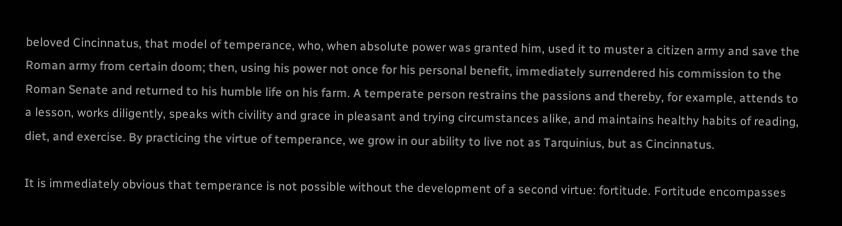beloved Cincinnatus, that model of temperance, who, when absolute power was granted him, used it to muster a citizen army and save the Roman army from certain doom; then, using his power not once for his personal benefit, immediately surrendered his commission to the Roman Senate and returned to his humble life on his farm. A temperate person restrains the passions and thereby, for example, attends to a lesson, works diligently, speaks with civility and grace in pleasant and trying circumstances alike, and maintains healthy habits of reading, diet, and exercise. By practicing the virtue of temperance, we grow in our ability to live not as Tarquinius, but as Cincinnatus.

It is immediately obvious that temperance is not possible without the development of a second virtue: fortitude. Fortitude encompasses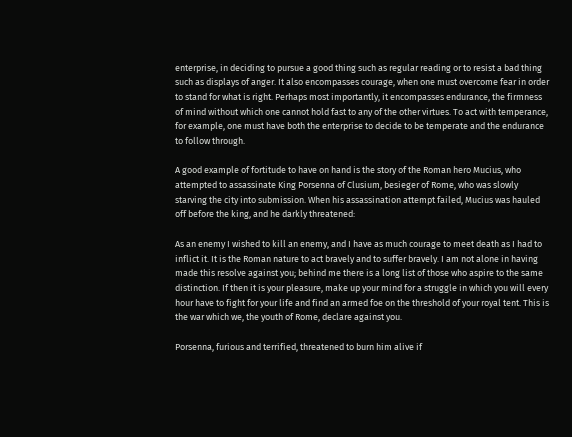enterprise, in deciding to pursue a good thing such as regular reading or to resist a bad thing such as displays of anger. It also encompasses courage, when one must overcome fear in order to stand for what is right. Perhaps most importantly, it encompasses endurance, the firmness of mind without which one cannot hold fast to any of the other virtues. To act with temperance, for example, one must have both the enterprise to decide to be temperate and the endurance to follow through.

A good example of fortitude to have on hand is the story of the Roman hero Mucius, who attempted to assassinate King Porsenna of Clusium, besieger of Rome, who was slowly starving the city into submission. When his assassination attempt failed, Mucius was hauled off before the king, and he darkly threatened:

As an enemy I wished to kill an enemy, and I have as much courage to meet death as I had to inflict it. It is the Roman nature to act bravely and to suffer bravely. I am not alone in having made this resolve against you; behind me there is a long list of those who aspire to the same distinction. If then it is your pleasure, make up your mind for a struggle in which you will every hour have to fight for your life and find an armed foe on the threshold of your royal tent. This is the war which we, the youth of Rome, declare against you.

Porsenna, furious and terrified, threatened to burn him alive if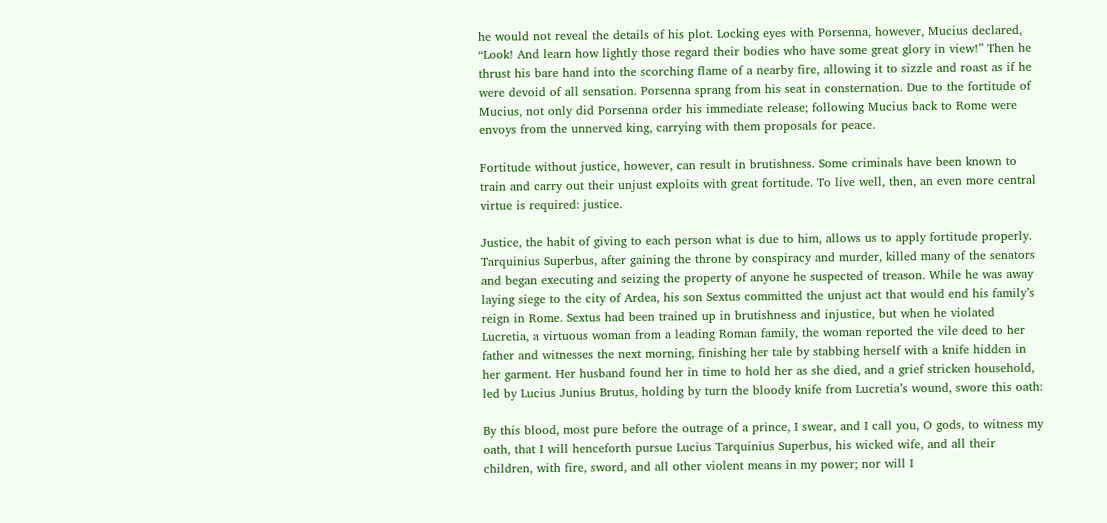he would not reveal the details of his plot. Locking eyes with Porsenna, however, Mucius declared, “Look! And learn how lightly those regard their bodies who have some great glory in view!” Then he thrust his bare hand into the scorching flame of a nearby fire, allowing it to sizzle and roast as if he were devoid of all sensation. Porsenna sprang from his seat in consternation. Due to the fortitude of Mucius, not only did Porsenna order his immediate release; following Mucius back to Rome were envoys from the unnerved king, carrying with them proposals for peace.

Fortitude without justice, however, can result in brutishness. Some criminals have been known to train and carry out their unjust exploits with great fortitude. To live well, then, an even more central virtue is required: justice.

Justice, the habit of giving to each person what is due to him, allows us to apply fortitude properly. Tarquinius Superbus, after gaining the throne by conspiracy and murder, killed many of the senators and began executing and seizing the property of anyone he suspected of treason. While he was away laying siege to the city of Ardea, his son Sextus committed the unjust act that would end his family’s reign in Rome. Sextus had been trained up in brutishness and injustice, but when he violated Lucretia, a virtuous woman from a leading Roman family, the woman reported the vile deed to her father and witnesses the next morning, finishing her tale by stabbing herself with a knife hidden in her garment. Her husband found her in time to hold her as she died, and a grief stricken household, led by Lucius Junius Brutus, holding by turn the bloody knife from Lucretia’s wound, swore this oath:

By this blood, most pure before the outrage of a prince, I swear, and I call you, O gods, to witness my oath, that I will henceforth pursue Lucius Tarquinius Superbus, his wicked wife, and all their children, with fire, sword, and all other violent means in my power; nor will I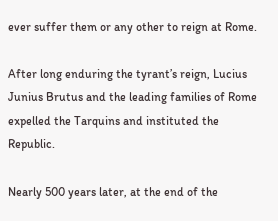ever suffer them or any other to reign at Rome.

After long enduring the tyrant’s reign, Lucius Junius Brutus and the leading families of Rome expelled the Tarquins and instituted the Republic.

Nearly 500 years later, at the end of the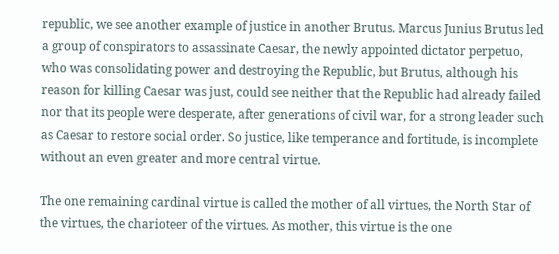republic, we see another example of justice in another Brutus. Marcus Junius Brutus led a group of conspirators to assassinate Caesar, the newly appointed dictator perpetuo, who was consolidating power and destroying the Republic, but Brutus, although his reason for killing Caesar was just, could see neither that the Republic had already failed nor that its people were desperate, after generations of civil war, for a strong leader such as Caesar to restore social order. So justice, like temperance and fortitude, is incomplete without an even greater and more central virtue.

The one remaining cardinal virtue is called the mother of all virtues, the North Star of the virtues, the charioteer of the virtues. As mother, this virtue is the one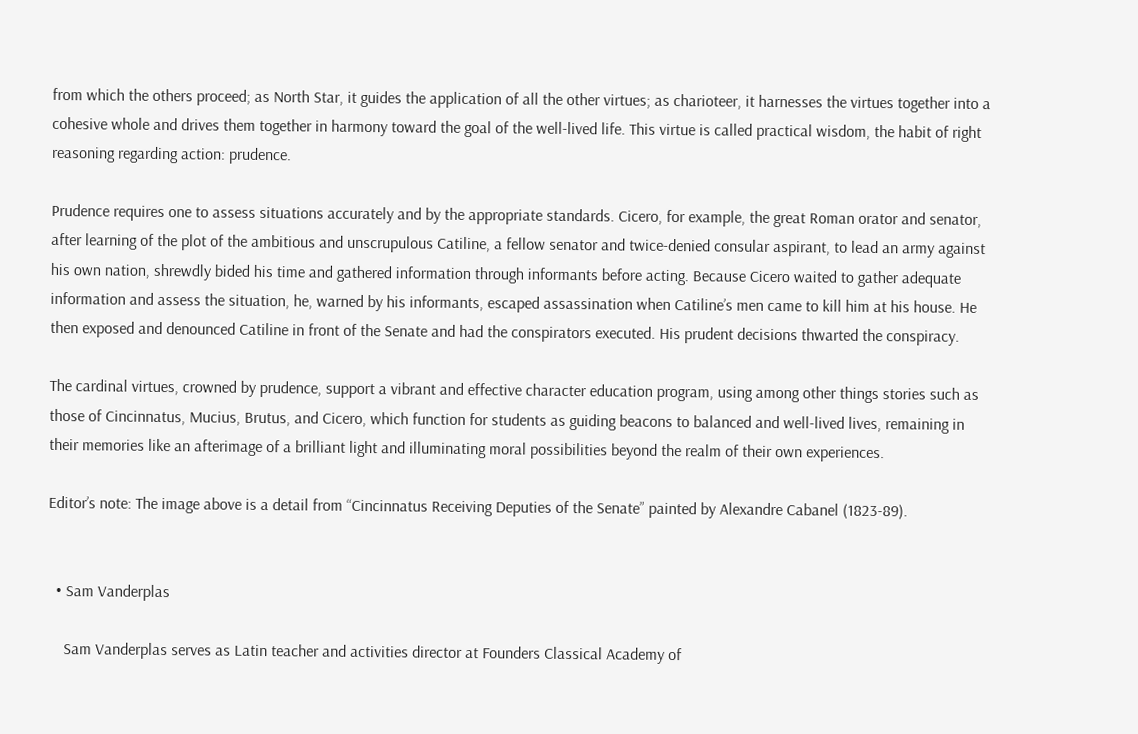from which the others proceed; as North Star, it guides the application of all the other virtues; as charioteer, it harnesses the virtues together into a cohesive whole and drives them together in harmony toward the goal of the well-lived life. This virtue is called practical wisdom, the habit of right reasoning regarding action: prudence.

Prudence requires one to assess situations accurately and by the appropriate standards. Cicero, for example, the great Roman orator and senator, after learning of the plot of the ambitious and unscrupulous Catiline, a fellow senator and twice-denied consular aspirant, to lead an army against his own nation, shrewdly bided his time and gathered information through informants before acting. Because Cicero waited to gather adequate information and assess the situation, he, warned by his informants, escaped assassination when Catiline’s men came to kill him at his house. He then exposed and denounced Catiline in front of the Senate and had the conspirators executed. His prudent decisions thwarted the conspiracy.

The cardinal virtues, crowned by prudence, support a vibrant and effective character education program, using among other things stories such as those of Cincinnatus, Mucius, Brutus, and Cicero, which function for students as guiding beacons to balanced and well-lived lives, remaining in their memories like an afterimage of a brilliant light and illuminating moral possibilities beyond the realm of their own experiences.

Editor’s note: The image above is a detail from “Cincinnatus Receiving Deputies of the Senate” painted by Alexandre Cabanel (1823-89).


  • Sam Vanderplas

    Sam Vanderplas serves as Latin teacher and activities director at Founders Classical Academy of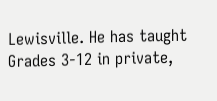Lewisville. He has taught Grades 3-12 in private,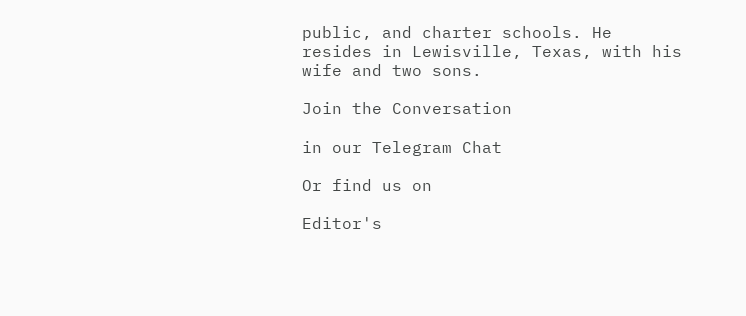public, and charter schools. He resides in Lewisville, Texas, with his wife and two sons.

Join the Conversation

in our Telegram Chat

Or find us on

Editor's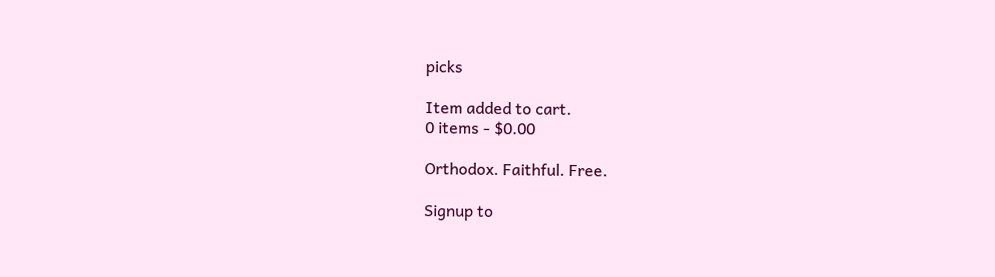picks

Item added to cart.
0 items - $0.00

Orthodox. Faithful. Free.

Signup to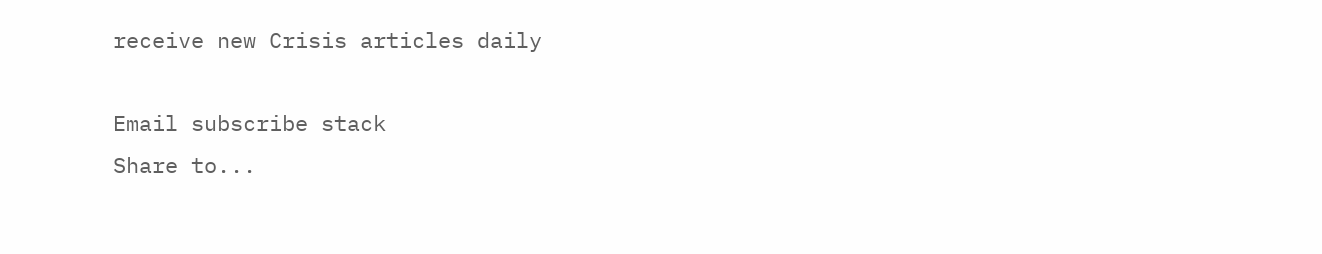receive new Crisis articles daily

Email subscribe stack
Share to...